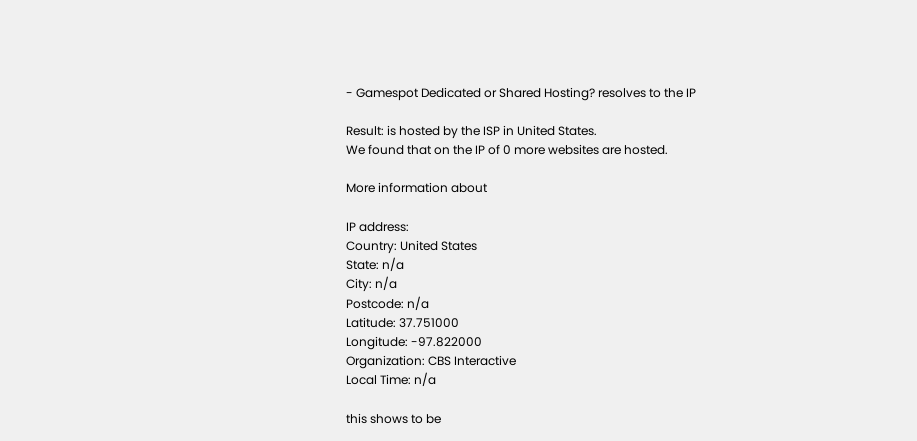- Gamespot Dedicated or Shared Hosting? resolves to the IP

Result: is hosted by the ISP in United States.
We found that on the IP of 0 more websites are hosted.

More information about

IP address:
Country: United States
State: n/a
City: n/a
Postcode: n/a
Latitude: 37.751000
Longitude: -97.822000
Organization: CBS Interactive
Local Time: n/a

this shows to be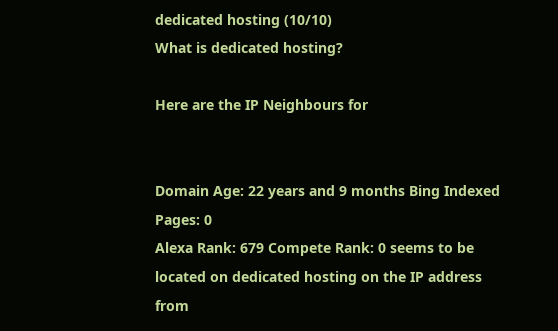dedicated hosting (10/10)
What is dedicated hosting?

Here are the IP Neighbours for


Domain Age: 22 years and 9 months Bing Indexed Pages: 0
Alexa Rank: 679 Compete Rank: 0 seems to be located on dedicated hosting on the IP address from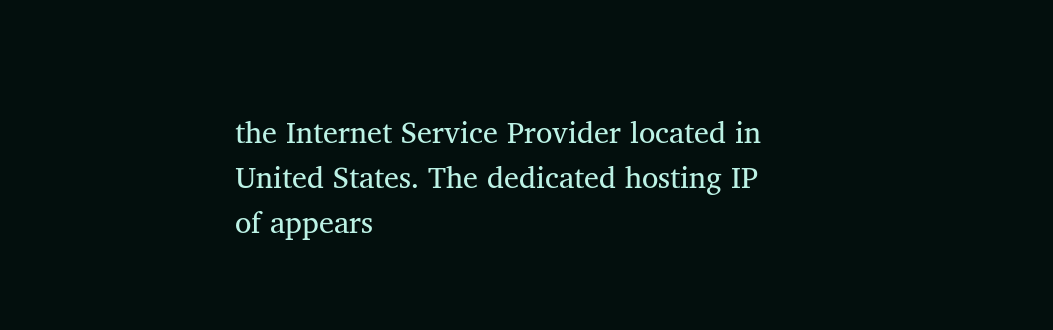the Internet Service Provider located in United States. The dedicated hosting IP of appears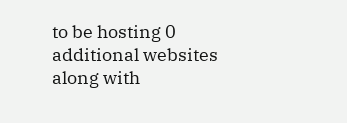to be hosting 0 additional websites along with